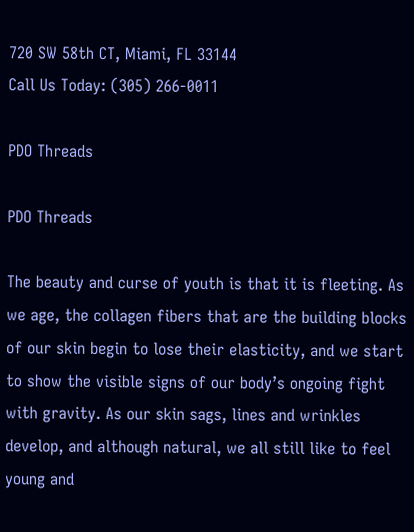720 SW 58th CT, Miami, FL 33144
Call Us Today: (305) 266-0011

PDO Threads

PDO Threads

The beauty and curse of youth is that it is fleeting. As we age, the collagen fibers that are the building blocks of our skin begin to lose their elasticity, and we start to show the visible signs of our body’s ongoing fight with gravity. As our skin sags, lines and wrinkles develop, and although natural, we all still like to feel young and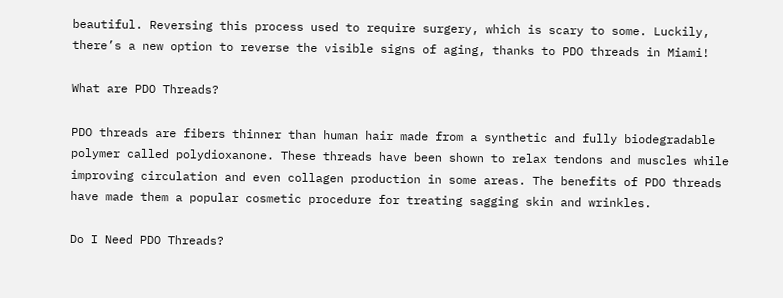beautiful. Reversing this process used to require surgery, which is scary to some. Luckily, there’s a new option to reverse the visible signs of aging, thanks to PDO threads in Miami!

What are PDO Threads?

PDO threads are fibers thinner than human hair made from a synthetic and fully biodegradable polymer called polydioxanone. These threads have been shown to relax tendons and muscles while improving circulation and even collagen production in some areas. The benefits of PDO threads have made them a popular cosmetic procedure for treating sagging skin and wrinkles.

Do I Need PDO Threads?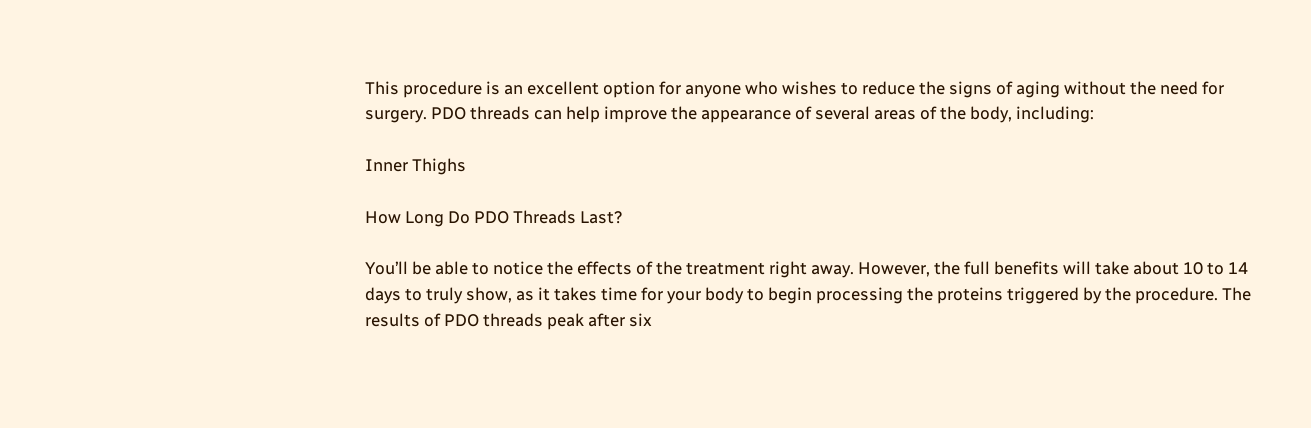This procedure is an excellent option for anyone who wishes to reduce the signs of aging without the need for surgery. PDO threads can help improve the appearance of several areas of the body, including:

Inner Thighs

How Long Do PDO Threads Last?

You’ll be able to notice the effects of the treatment right away. However, the full benefits will take about 10 to 14 days to truly show, as it takes time for your body to begin processing the proteins triggered by the procedure. The results of PDO threads peak after six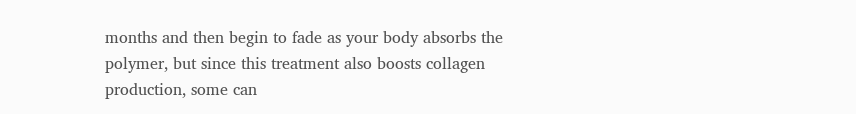months and then begin to fade as your body absorbs the polymer, but since this treatment also boosts collagen production, some can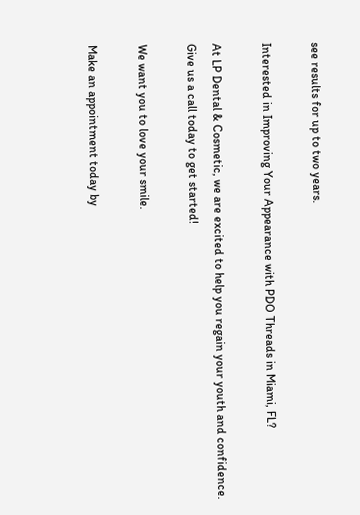see results for up to two years.

Interested in Improving Your Appearance with PDO Threads in Miami, FL?

At LP Dental & Cosmetic, we are excited to help you regain your youth and confidence. Give us a call today to get started!

We want you to love your smile.

Make an appointment today by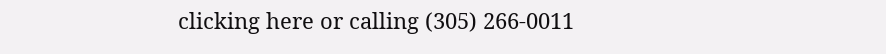clicking here or calling (305) 266-0011